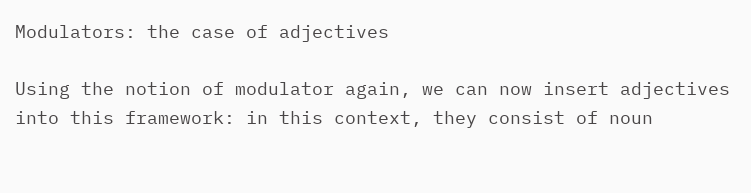Modulators: the case of adjectives

Using the notion of modulator again, we can now insert adjectives into this framework: in this context, they consist of noun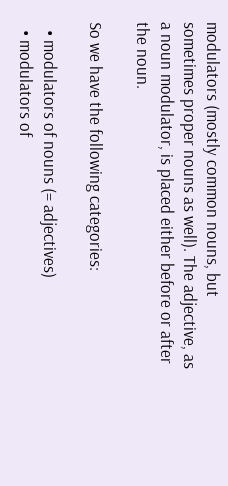modulators (mostly common nouns, but sometimes proper nouns as well). The adjective, as a noun modulator, is placed either before or after the noun.

So we have the following categories:

  • modulators of nouns (= adjectives)
  • modulators of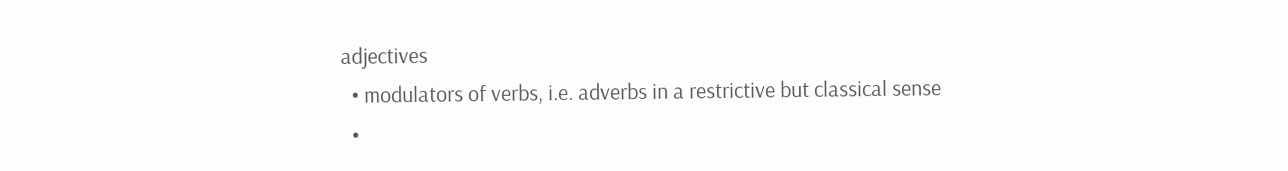adjectives
  • modulators of verbs, i.e. adverbs in a restrictive but classical sense
  •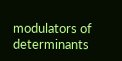modulators of determinants